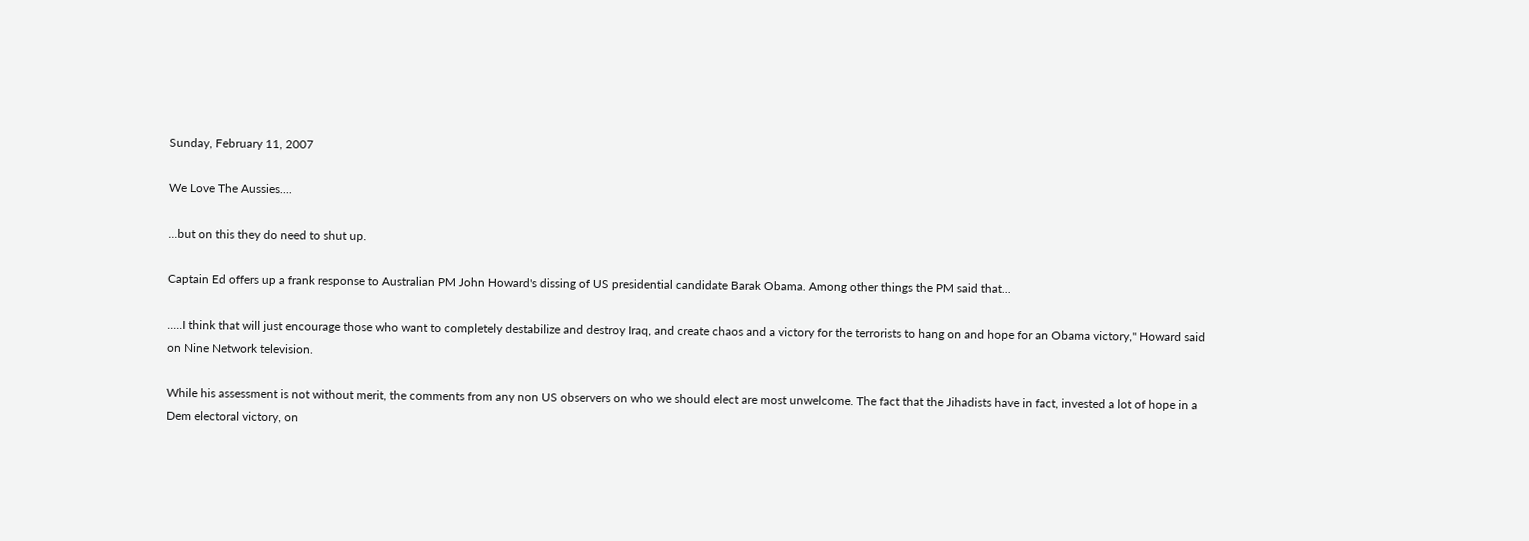Sunday, February 11, 2007

We Love The Aussies....

...but on this they do need to shut up.

Captain Ed offers up a frank response to Australian PM John Howard's dissing of US presidential candidate Barak Obama. Among other things the PM said that...

.....I think that will just encourage those who want to completely destabilize and destroy Iraq, and create chaos and a victory for the terrorists to hang on and hope for an Obama victory," Howard said on Nine Network television.

While his assessment is not without merit, the comments from any non US observers on who we should elect are most unwelcome. The fact that the Jihadists have in fact, invested a lot of hope in a Dem electoral victory, on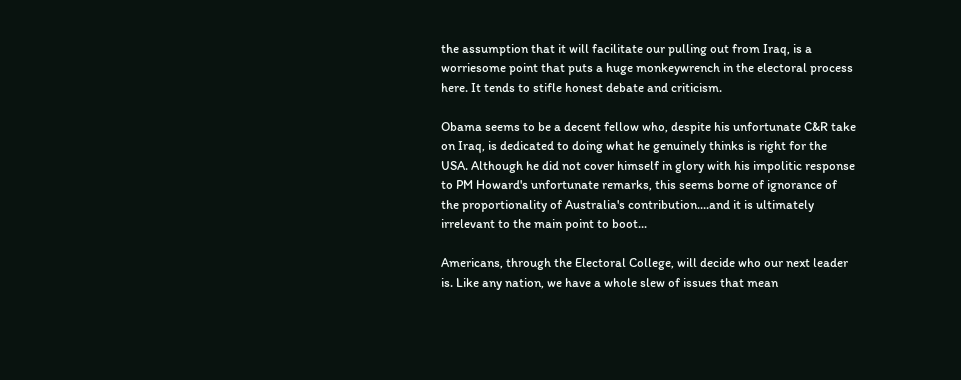the assumption that it will facilitate our pulling out from Iraq, is a worriesome point that puts a huge monkeywrench in the electoral process here. It tends to stifle honest debate and criticism.

Obama seems to be a decent fellow who, despite his unfortunate C&R take on Iraq, is dedicated to doing what he genuinely thinks is right for the USA. Although he did not cover himself in glory with his impolitic response to PM Howard's unfortunate remarks, this seems borne of ignorance of the proportionality of Australia's contribution....and it is ultimately irrelevant to the main point to boot...

Americans, through the Electoral College, will decide who our next leader is. Like any nation, we have a whole slew of issues that mean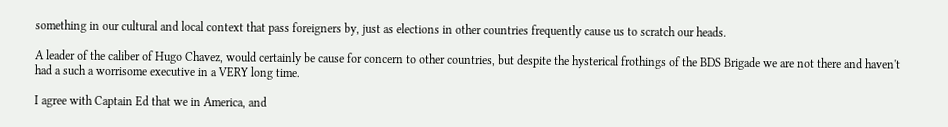something in our cultural and local context that pass foreigners by, just as elections in other countries frequently cause us to scratch our heads.

A leader of the caliber of Hugo Chavez, would certainly be cause for concern to other countries, but despite the hysterical frothings of the BDS Brigade we are not there and haven't had a such a worrisome executive in a VERY long time.

I agree with Captain Ed that we in America, and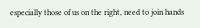especially those of us on the right, need to join hands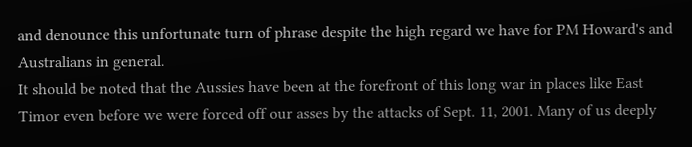and denounce this unfortunate turn of phrase despite the high regard we have for PM Howard's and Australians in general.
It should be noted that the Aussies have been at the forefront of this long war in places like East Timor even before we were forced off our asses by the attacks of Sept. 11, 2001. Many of us deeply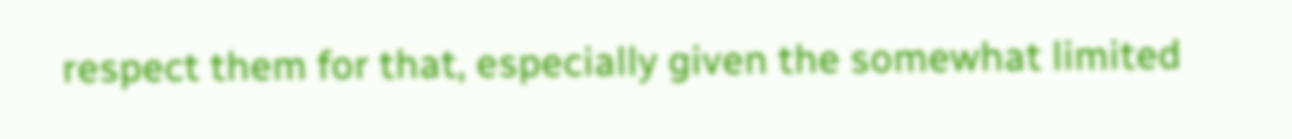respect them for that, especially given the somewhat limited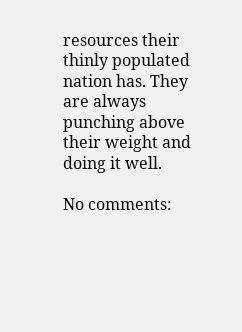resources their thinly populated nation has. They are always punching above their weight and doing it well.

No comments: